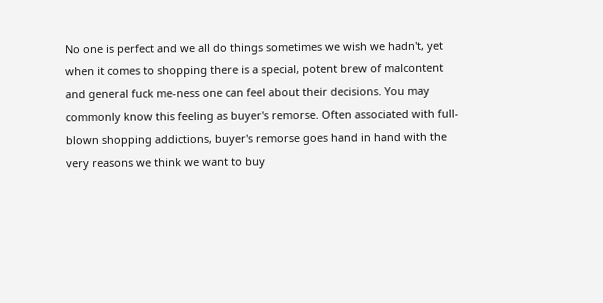No one is perfect and we all do things sometimes we wish we hadn't, yet when it comes to shopping there is a special, potent brew of malcontent and general fuck me-ness one can feel about their decisions. You may commonly know this feeling as buyer's remorse. Often associated with full-blown shopping addictions, buyer's remorse goes hand in hand with the very reasons we think we want to buy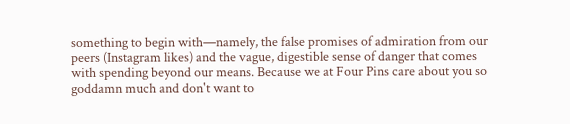something to begin with—namely, the false promises of admiration from our peers (Instagram likes) and the vague, digestible sense of danger that comes with spending beyond our means. Because we at Four Pins care about you so goddamn much and don't want to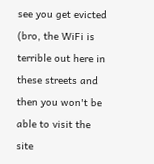see you get evicted (bro, the WiFi is terrible out here in these streets and then you won't be able to visit the site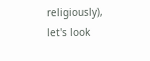religiously), let's look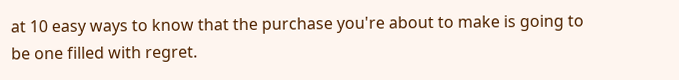at 10 easy ways to know that the purchase you're about to make is going to be one filled with regret.